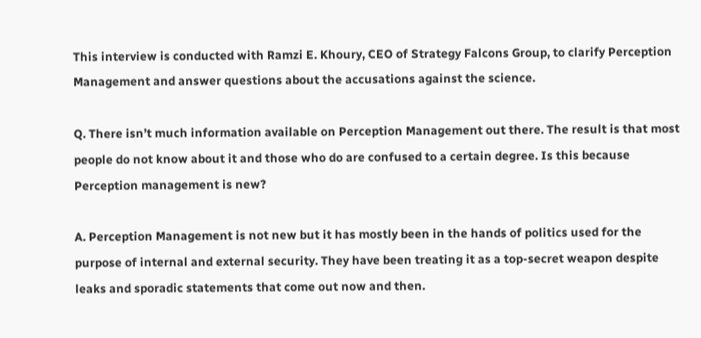This interview is conducted with Ramzi E. Khoury, CEO of Strategy Falcons Group, to clarify Perception Management and answer questions about the accusations against the science.

Q. There isn’t much information available on Perception Management out there. The result is that most people do not know about it and those who do are confused to a certain degree. Is this because Perception management is new?

A. Perception Management is not new but it has mostly been in the hands of politics used for the purpose of internal and external security. They have been treating it as a top-secret weapon despite leaks and sporadic statements that come out now and then.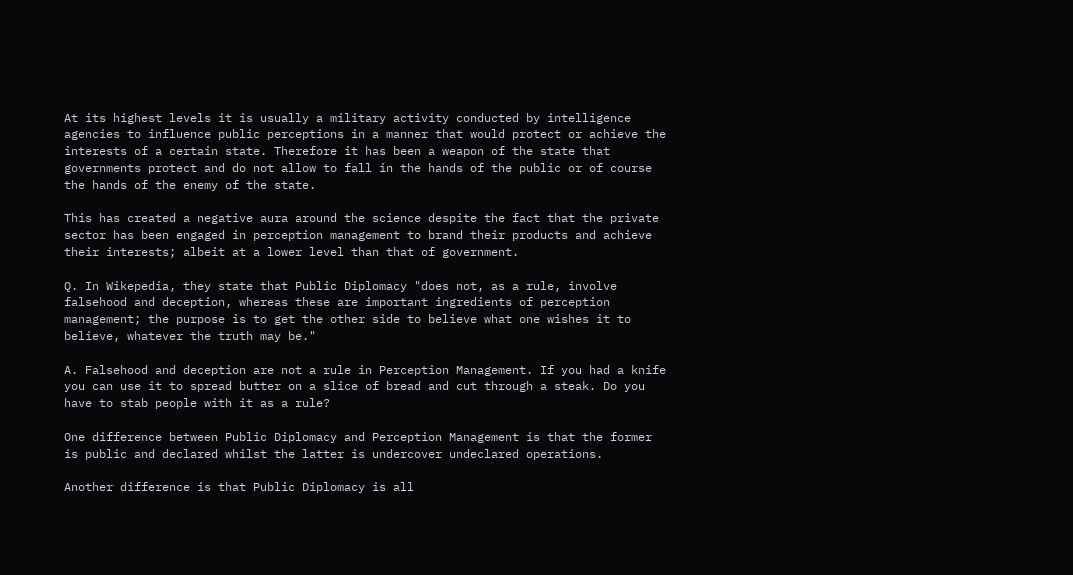At its highest levels it is usually a military activity conducted by intelligence agencies to influence public perceptions in a manner that would protect or achieve the interests of a certain state. Therefore it has been a weapon of the state that governments protect and do not allow to fall in the hands of the public or of course the hands of the enemy of the state.

This has created a negative aura around the science despite the fact that the private sector has been engaged in perception management to brand their products and achieve their interests; albeit at a lower level than that of government.

Q. In Wikepedia, they state that Public Diplomacy "does not, as a rule, involve falsehood and deception, whereas these are important ingredients of perception management; the purpose is to get the other side to believe what one wishes it to believe, whatever the truth may be."

A. Falsehood and deception are not a rule in Perception Management. If you had a knife you can use it to spread butter on a slice of bread and cut through a steak. Do you have to stab people with it as a rule?

One difference between Public Diplomacy and Perception Management is that the former is public and declared whilst the latter is undercover undeclared operations.

Another difference is that Public Diplomacy is all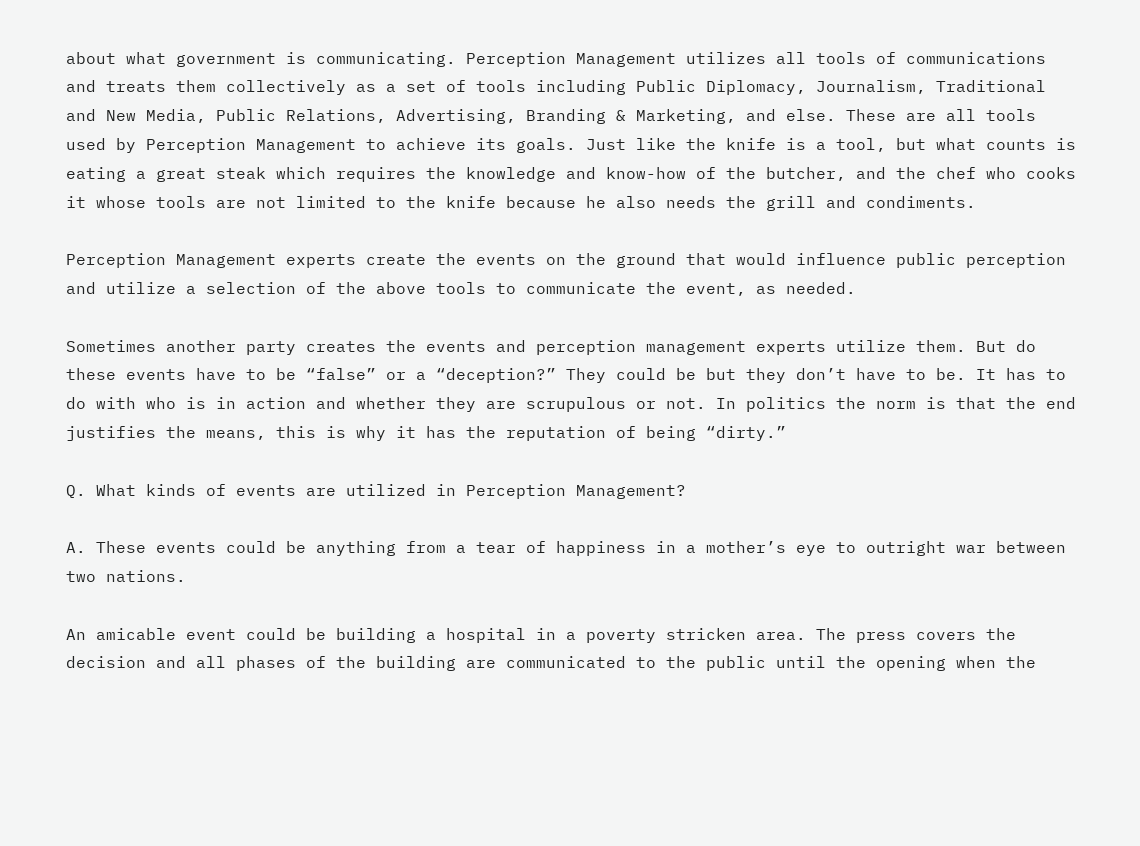about what government is communicating. Perception Management utilizes all tools of communications and treats them collectively as a set of tools including Public Diplomacy, Journalism, Traditional and New Media, Public Relations, Advertising, Branding & Marketing, and else. These are all tools used by Perception Management to achieve its goals. Just like the knife is a tool, but what counts is eating a great steak which requires the knowledge and know-how of the butcher, and the chef who cooks it whose tools are not limited to the knife because he also needs the grill and condiments.

Perception Management experts create the events on the ground that would influence public perception and utilize a selection of the above tools to communicate the event, as needed.

Sometimes another party creates the events and perception management experts utilize them. But do these events have to be “false” or a “deception?” They could be but they don’t have to be. It has to do with who is in action and whether they are scrupulous or not. In politics the norm is that the end justifies the means, this is why it has the reputation of being “dirty.”

Q. What kinds of events are utilized in Perception Management?

A. These events could be anything from a tear of happiness in a mother’s eye to outright war between two nations.

An amicable event could be building a hospital in a poverty stricken area. The press covers the decision and all phases of the building are communicated to the public until the opening when the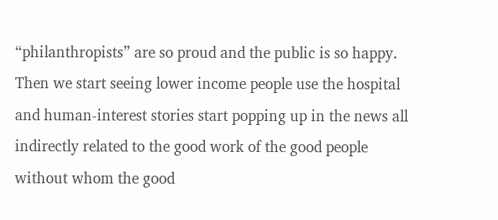“philanthropists” are so proud and the public is so happy. Then we start seeing lower income people use the hospital and human-interest stories start popping up in the news all indirectly related to the good work of the good people without whom the good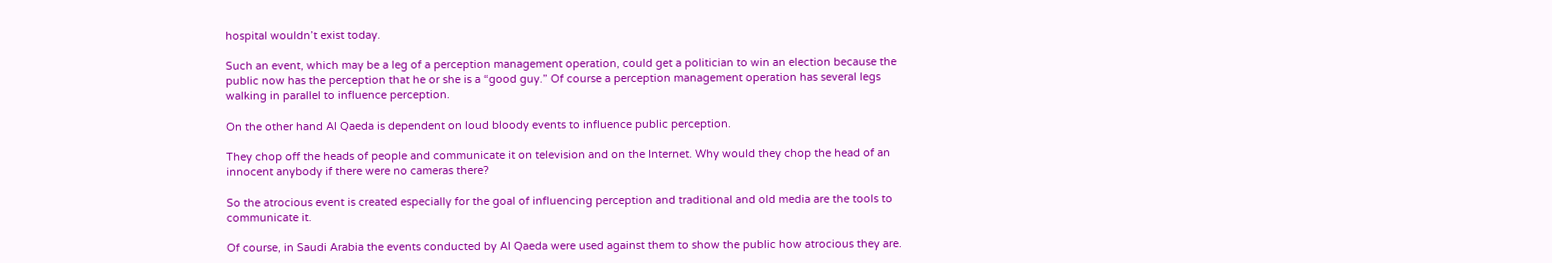hospital wouldn’t exist today.

Such an event, which may be a leg of a perception management operation, could get a politician to win an election because the public now has the perception that he or she is a “good guy.” Of course a perception management operation has several legs walking in parallel to influence perception.

On the other hand Al Qaeda is dependent on loud bloody events to influence public perception.

They chop off the heads of people and communicate it on television and on the Internet. Why would they chop the head of an innocent anybody if there were no cameras there?

So the atrocious event is created especially for the goal of influencing perception and traditional and old media are the tools to communicate it.

Of course, in Saudi Arabia the events conducted by Al Qaeda were used against them to show the public how atrocious they are.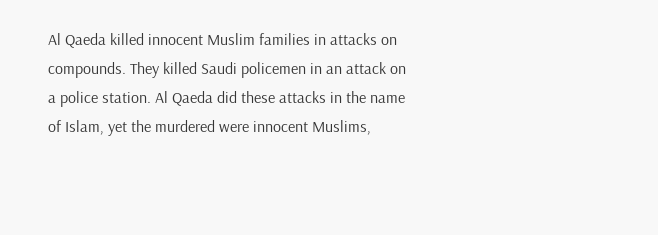Al Qaeda killed innocent Muslim families in attacks on compounds. They killed Saudi policemen in an attack on a police station. Al Qaeda did these attacks in the name of Islam, yet the murdered were innocent Muslims,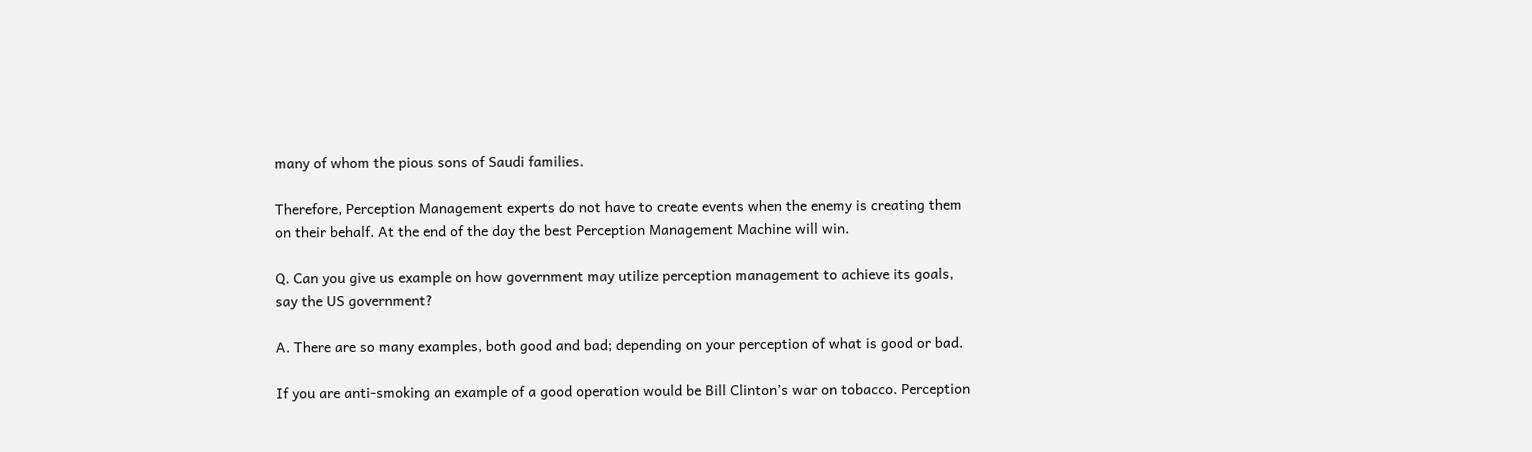many of whom the pious sons of Saudi families.

Therefore, Perception Management experts do not have to create events when the enemy is creating them on their behalf. At the end of the day the best Perception Management Machine will win.

Q. Can you give us example on how government may utilize perception management to achieve its goals, say the US government?

A. There are so many examples, both good and bad; depending on your perception of what is good or bad.

If you are anti-smoking an example of a good operation would be Bill Clinton’s war on tobacco. Perception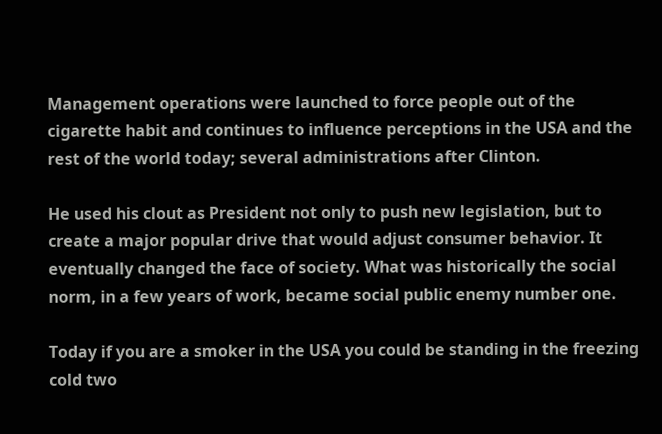Management operations were launched to force people out of the cigarette habit and continues to influence perceptions in the USA and the rest of the world today; several administrations after Clinton.

He used his clout as President not only to push new legislation, but to create a major popular drive that would adjust consumer behavior. It eventually changed the face of society. What was historically the social norm, in a few years of work, became social public enemy number one.

Today if you are a smoker in the USA you could be standing in the freezing cold two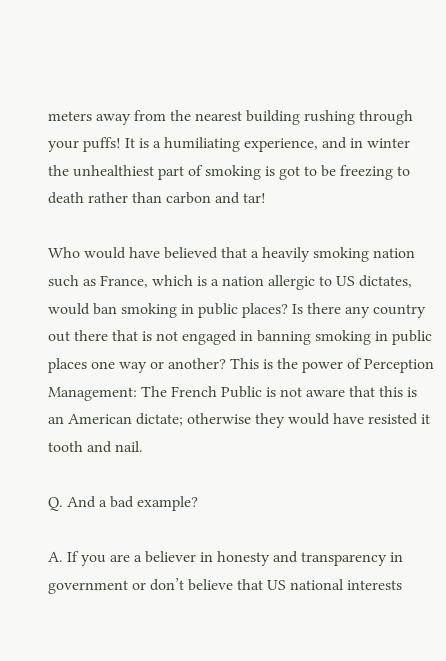meters away from the nearest building rushing through your puffs! It is a humiliating experience, and in winter the unhealthiest part of smoking is got to be freezing to death rather than carbon and tar!

Who would have believed that a heavily smoking nation such as France, which is a nation allergic to US dictates, would ban smoking in public places? Is there any country out there that is not engaged in banning smoking in public places one way or another? This is the power of Perception Management: The French Public is not aware that this is an American dictate; otherwise they would have resisted it tooth and nail.

Q. And a bad example?

A. If you are a believer in honesty and transparency in government or don’t believe that US national interests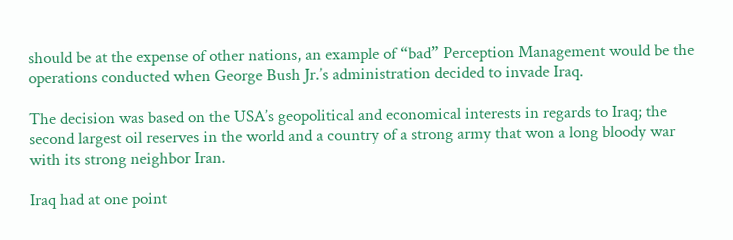should be at the expense of other nations, an example of “bad” Perception Management would be the operations conducted when George Bush Jr.’s administration decided to invade Iraq.

The decision was based on the USA’s geopolitical and economical interests in regards to Iraq; the second largest oil reserves in the world and a country of a strong army that won a long bloody war with its strong neighbor Iran.

Iraq had at one point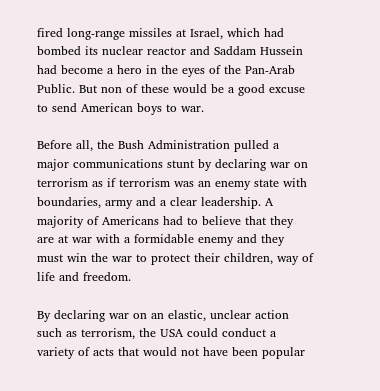fired long-range missiles at Israel, which had bombed its nuclear reactor and Saddam Hussein had become a hero in the eyes of the Pan-Arab Public. But non of these would be a good excuse to send American boys to war.

Before all, the Bush Administration pulled a major communications stunt by declaring war on terrorism as if terrorism was an enemy state with boundaries, army and a clear leadership. A majority of Americans had to believe that they are at war with a formidable enemy and they must win the war to protect their children, way of life and freedom.

By declaring war on an elastic, unclear action such as terrorism, the USA could conduct a variety of acts that would not have been popular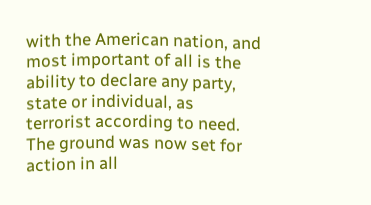with the American nation, and most important of all is the ability to declare any party, state or individual, as terrorist according to need. The ground was now set for action in all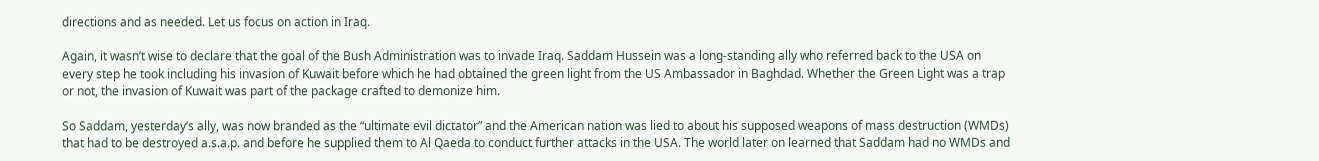directions and as needed. Let us focus on action in Iraq.

Again, it wasn’t wise to declare that the goal of the Bush Administration was to invade Iraq. Saddam Hussein was a long-standing ally who referred back to the USA on every step he took including his invasion of Kuwait before which he had obtained the green light from the US Ambassador in Baghdad. Whether the Green Light was a trap or not, the invasion of Kuwait was part of the package crafted to demonize him.

So Saddam, yesterday’s ally, was now branded as the “ultimate evil dictator” and the American nation was lied to about his supposed weapons of mass destruction (WMDs) that had to be destroyed a.s.a.p. and before he supplied them to Al Qaeda to conduct further attacks in the USA. The world later on learned that Saddam had no WMDs and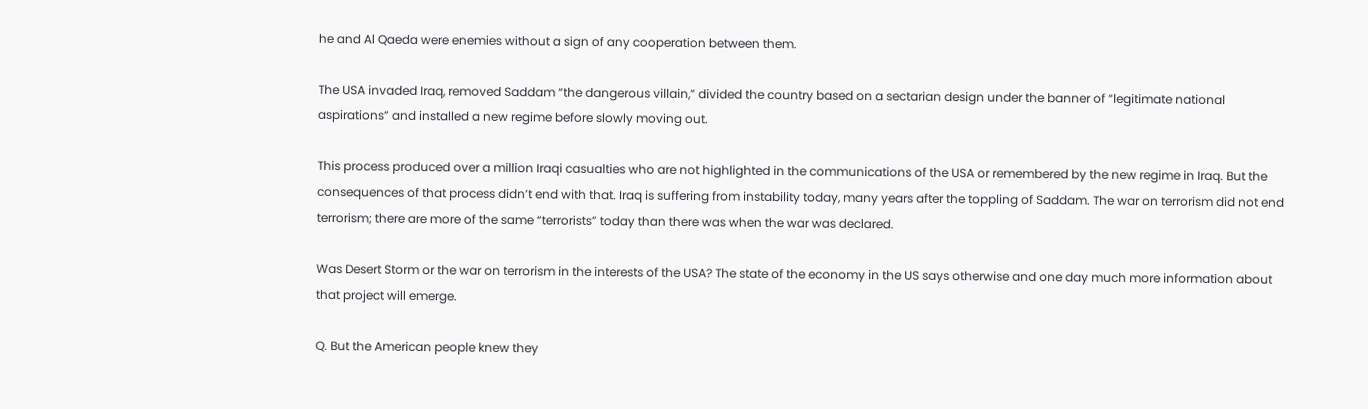he and Al Qaeda were enemies without a sign of any cooperation between them.

The USA invaded Iraq, removed Saddam “the dangerous villain,” divided the country based on a sectarian design under the banner of “legitimate national aspirations” and installed a new regime before slowly moving out.

This process produced over a million Iraqi casualties who are not highlighted in the communications of the USA or remembered by the new regime in Iraq. But the consequences of that process didn’t end with that. Iraq is suffering from instability today, many years after the toppling of Saddam. The war on terrorism did not end terrorism; there are more of the same “terrorists” today than there was when the war was declared.

Was Desert Storm or the war on terrorism in the interests of the USA? The state of the economy in the US says otherwise and one day much more information about that project will emerge.

Q. But the American people knew they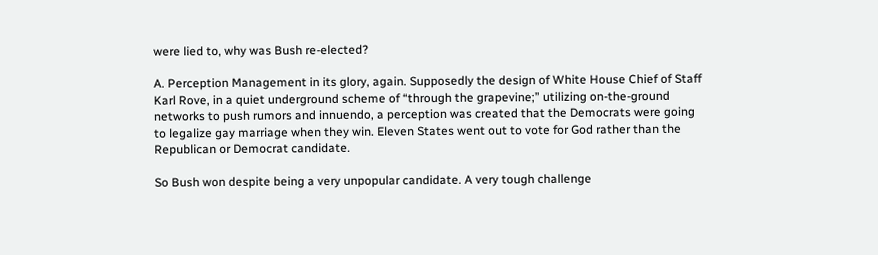were lied to, why was Bush re-elected?

A. Perception Management in its glory, again. Supposedly the design of White House Chief of Staff Karl Rove, in a quiet underground scheme of “through the grapevine;” utilizing on-the-ground networks to push rumors and innuendo, a perception was created that the Democrats were going to legalize gay marriage when they win. Eleven States went out to vote for God rather than the Republican or Democrat candidate.

So Bush won despite being a very unpopular candidate. A very tough challenge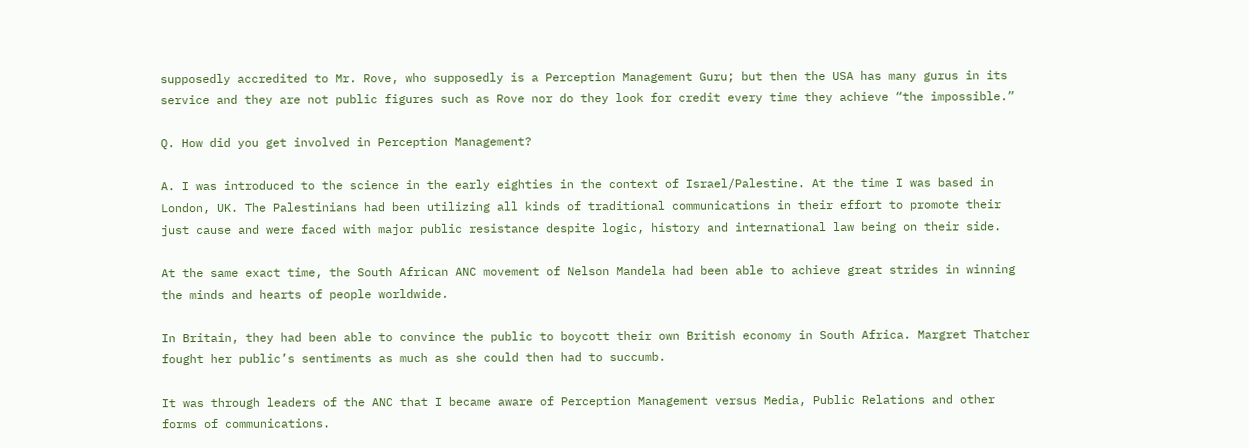supposedly accredited to Mr. Rove, who supposedly is a Perception Management Guru; but then the USA has many gurus in its service and they are not public figures such as Rove nor do they look for credit every time they achieve “the impossible.”

Q. How did you get involved in Perception Management?

A. I was introduced to the science in the early eighties in the context of Israel/Palestine. At the time I was based in London, UK. The Palestinians had been utilizing all kinds of traditional communications in their effort to promote their just cause and were faced with major public resistance despite logic, history and international law being on their side.

At the same exact time, the South African ANC movement of Nelson Mandela had been able to achieve great strides in winning the minds and hearts of people worldwide.

In Britain, they had been able to convince the public to boycott their own British economy in South Africa. Margret Thatcher fought her public’s sentiments as much as she could then had to succumb.

It was through leaders of the ANC that I became aware of Perception Management versus Media, Public Relations and other forms of communications.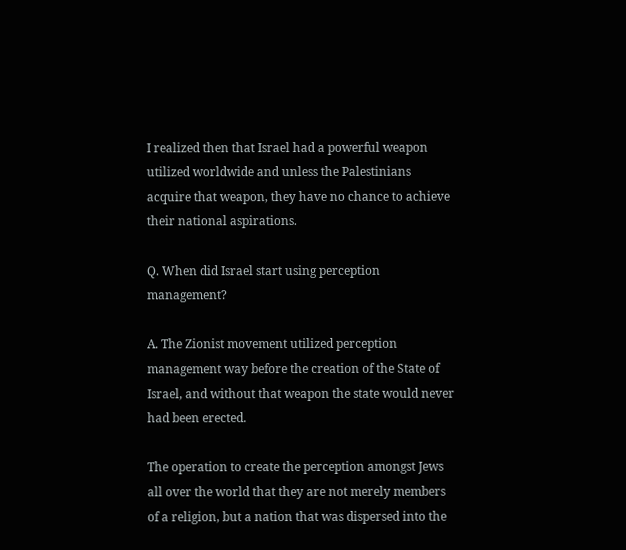I realized then that Israel had a powerful weapon utilized worldwide and unless the Palestinians acquire that weapon, they have no chance to achieve their national aspirations.

Q. When did Israel start using perception management?

A. The Zionist movement utilized perception management way before the creation of the State of Israel, and without that weapon the state would never had been erected.

The operation to create the perception amongst Jews all over the world that they are not merely members of a religion, but a nation that was dispersed into the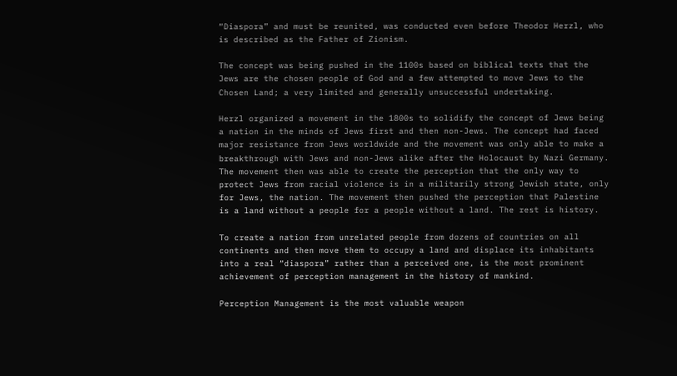“Diaspora” and must be reunited, was conducted even before Theodor Herzl, who is described as the Father of Zionism.

The concept was being pushed in the 1100s based on biblical texts that the Jews are the chosen people of God and a few attempted to move Jews to the Chosen Land; a very limited and generally unsuccessful undertaking.

Herzl organized a movement in the 1800s to solidify the concept of Jews being a nation in the minds of Jews first and then non-Jews. The concept had faced major resistance from Jews worldwide and the movement was only able to make a breakthrough with Jews and non-Jews alike after the Holocaust by Nazi Germany. The movement then was able to create the perception that the only way to protect Jews from racial violence is in a militarily strong Jewish state, only for Jews, the nation. The movement then pushed the perception that Palestine is a land without a people for a people without a land. The rest is history.

To create a nation from unrelated people from dozens of countries on all continents and then move them to occupy a land and displace its inhabitants into a real “diaspora” rather than a perceived one, is the most prominent achievement of perception management in the history of mankind.

Perception Management is the most valuable weapon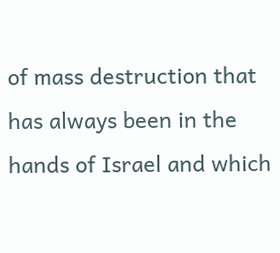of mass destruction that has always been in the hands of Israel and which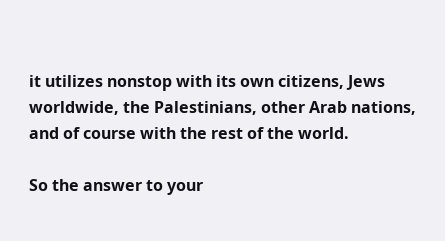it utilizes nonstop with its own citizens, Jews worldwide, the Palestinians, other Arab nations, and of course with the rest of the world.

So the answer to your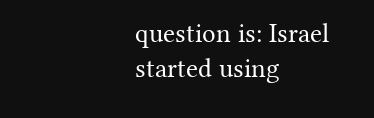question is: Israel started using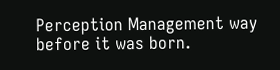Perception Management way before it was born.